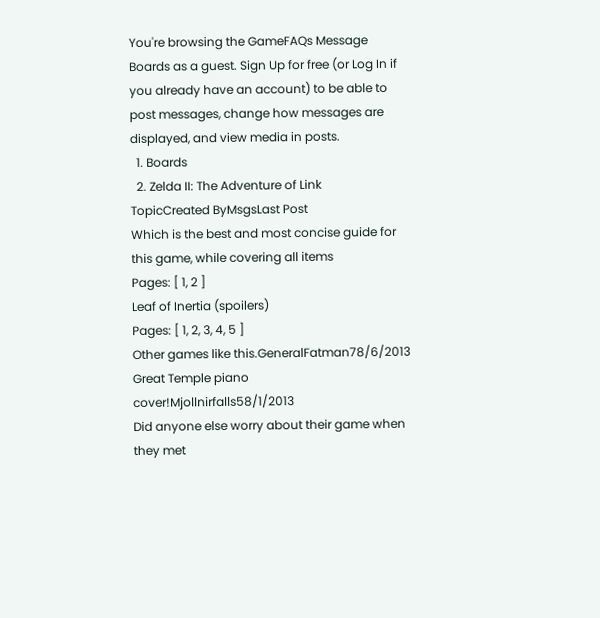You're browsing the GameFAQs Message Boards as a guest. Sign Up for free (or Log In if you already have an account) to be able to post messages, change how messages are displayed, and view media in posts.
  1. Boards
  2. Zelda II: The Adventure of Link
TopicCreated ByMsgsLast Post
Which is the best and most concise guide for this game, while covering all items
Pages: [ 1, 2 ]
Leaf of Inertia (spoilers)
Pages: [ 1, 2, 3, 4, 5 ]
Other games like this.GeneralFatman78/6/2013
Great Temple piano cover!Mjollnirfalls58/1/2013
Did anyone else worry about their game when they met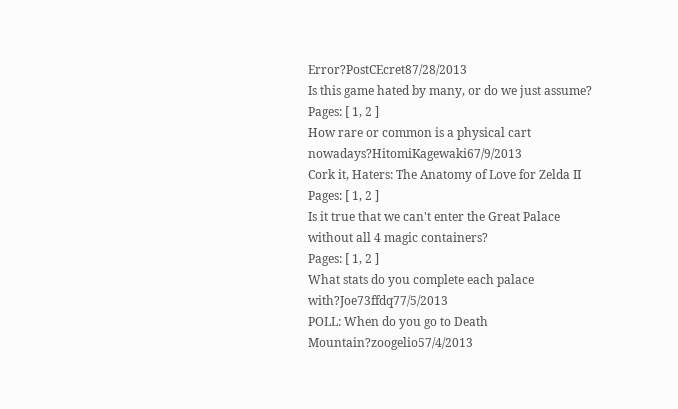Error?PostCEcret87/28/2013
Is this game hated by many, or do we just assume?
Pages: [ 1, 2 ]
How rare or common is a physical cart nowadays?HitomiKagewaki67/9/2013
Cork it, Haters: The Anatomy of Love for Zelda II
Pages: [ 1, 2 ]
Is it true that we can't enter the Great Palace without all 4 magic containers?
Pages: [ 1, 2 ]
What stats do you complete each palace with?Joe73ffdq77/5/2013
POLL: When do you go to Death Mountain?zoogelio57/4/2013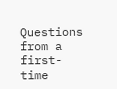Questions from a first-time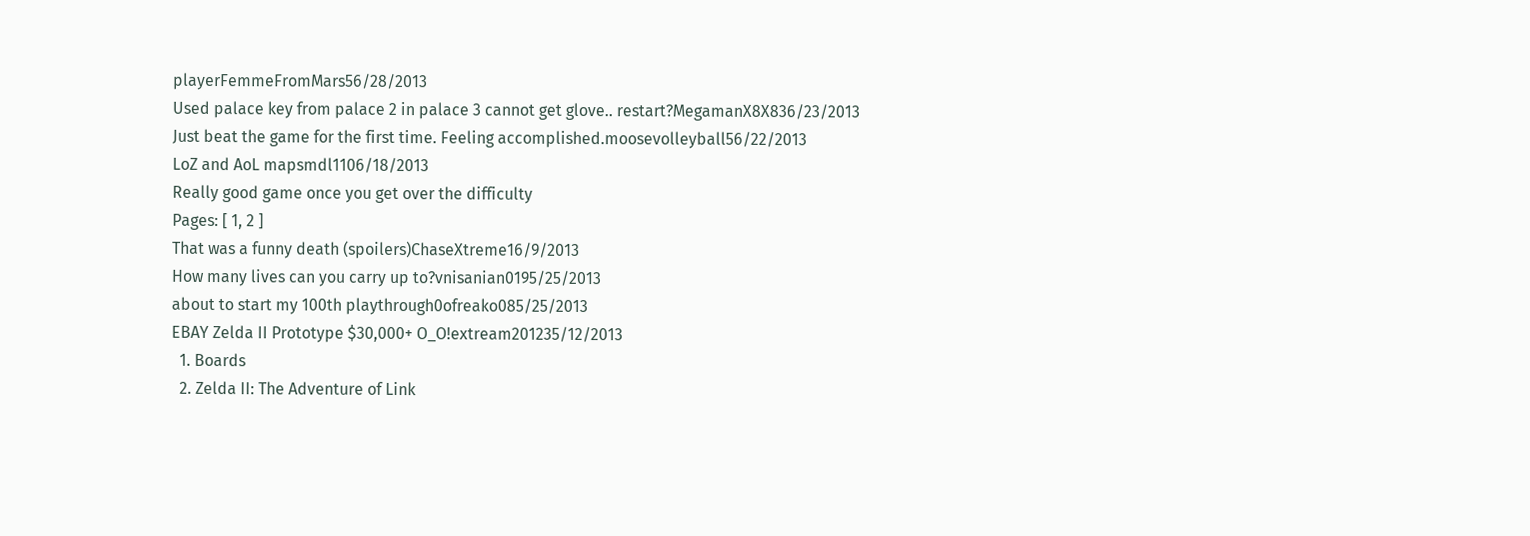playerFemmeFromMars56/28/2013
Used palace key from palace 2 in palace 3 cannot get glove.. restart?MegamanX8X836/23/2013
Just beat the game for the first time. Feeling accomplished.moosevolleyball56/22/2013
LoZ and AoL mapsmdl1106/18/2013
Really good game once you get over the difficulty
Pages: [ 1, 2 ]
That was a funny death (spoilers)ChaseXtreme16/9/2013
How many lives can you carry up to?vnisanian0195/25/2013
about to start my 100th playthrough0ofreako085/25/2013
EBAY Zelda II Prototype $30,000+ O_O!extream201235/12/2013
  1. Boards
  2. Zelda II: The Adventure of Link